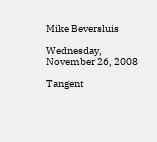Mike Beversluis

Wednesday, November 26, 2008

Tangent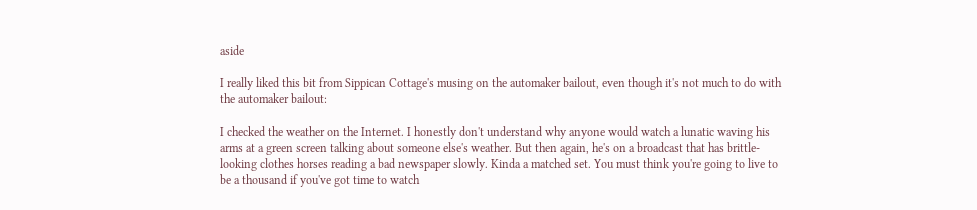aside

I really liked this bit from Sippican Cottage's musing on the automaker bailout, even though it's not much to do with the automaker bailout:

I checked the weather on the Internet. I honestly don't understand why anyone would watch a lunatic waving his arms at a green screen talking about someone else's weather. But then again, he's on a broadcast that has brittle-looking clothes horses reading a bad newspaper slowly. Kinda a matched set. You must think you're going to live to be a thousand if you've got time to watch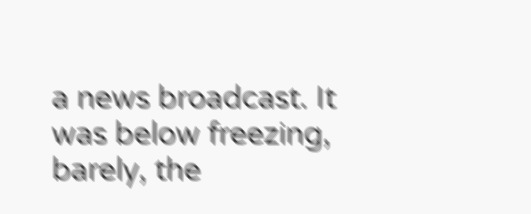a news broadcast. It was below freezing, barely, the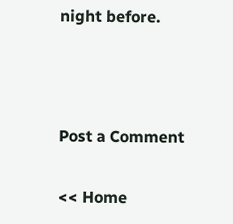night before.



Post a Comment

<< Home